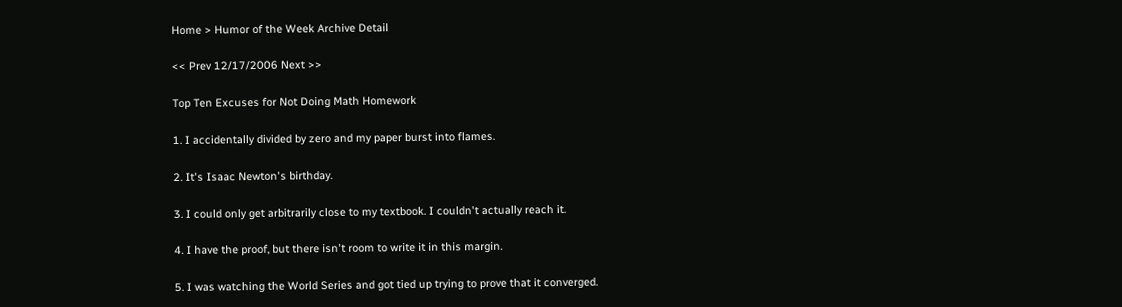Home > Humor of the Week Archive Detail

<< Prev 12/17/2006 Next >>

Top Ten Excuses for Not Doing Math Homework

1. I accidentally divided by zero and my paper burst into flames.

2. It's Isaac Newton's birthday.

3. I could only get arbitrarily close to my textbook. I couldn't actually reach it.

4. I have the proof, but there isn't room to write it in this margin.

5. I was watching the World Series and got tied up trying to prove that it converged.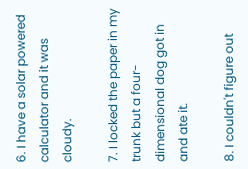6. I have a solar powered calculator and it was cloudy.

7. I locked the paper in my trunk but a four-dimensional dog got in and ate it.

8. I couldn't figure out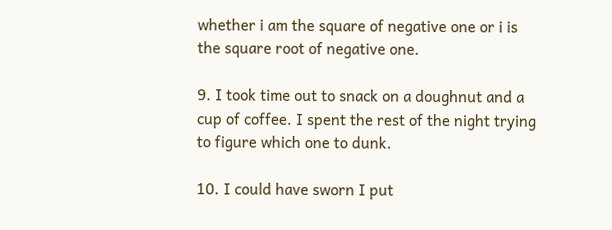whether i am the square of negative one or i is the square root of negative one.

9. I took time out to snack on a doughnut and a cup of coffee. I spent the rest of the night trying to figure which one to dunk.

10. I could have sworn I put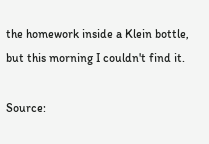the homework inside a Klein bottle, but this morning I couldn't find it.

Source: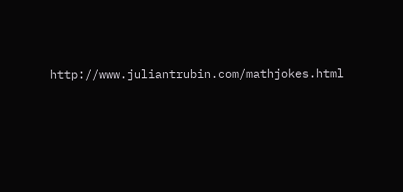http://www.juliantrubin.com/mathjokes.html